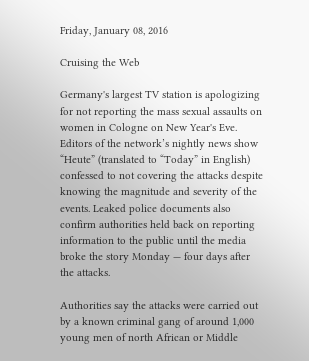Friday, January 08, 2016

Cruising the Web

Germany's largest TV station is apologizing for not reporting the mass sexual assaults on women in Cologne on New Year's Eve.
Editors of the network’s nightly news show “Heute” (translated to “Today” in English) confessed to not covering the attacks despite knowing the magnitude and severity of the events. Leaked police documents also confirm authorities held back on reporting information to the public until the media broke the story Monday — four days after the attacks.

Authorities say the attacks were carried out by a known criminal gang of around 1,000 young men of north African or Middle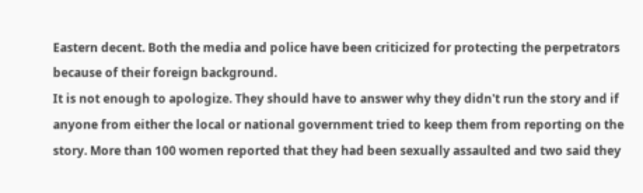Eastern decent. Both the media and police have been criticized for protecting the perpetrators because of their foreign background.
It is not enough to apologize. They should have to answer why they didn't run the story and if anyone from either the local or national government tried to keep them from reporting on the story. More than 100 women reported that they had been sexually assaulted and two said they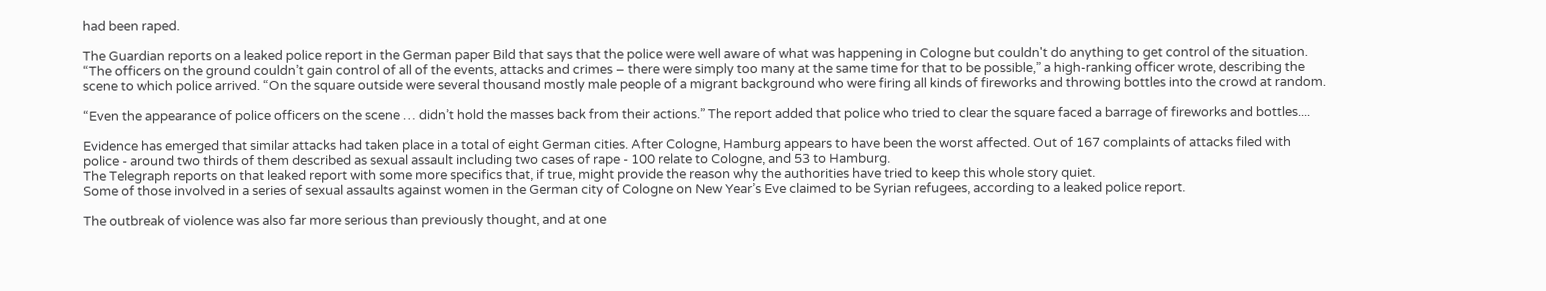had been raped.

The Guardian reports on a leaked police report in the German paper Bild that says that the police were well aware of what was happening in Cologne but couldn't do anything to get control of the situation.
“The officers on the ground couldn’t gain control of all of the events, attacks and crimes – there were simply too many at the same time for that to be possible,” a high-ranking officer wrote, describing the scene to which police arrived. “On the square outside were several thousand mostly male people of a migrant background who were firing all kinds of fireworks and throwing bottles into the crowd at random.

“Even the appearance of police officers on the scene … didn’t hold the masses back from their actions.” The report added that police who tried to clear the square faced a barrage of fireworks and bottles....

Evidence has emerged that similar attacks had taken place in a total of eight German cities. After Cologne, Hamburg appears to have been the worst affected. Out of 167 complaints of attacks filed with police - around two thirds of them described as sexual assault including two cases of rape - 100 relate to Cologne, and 53 to Hamburg.
The Telegraph reports on that leaked report with some more specifics that, if true, might provide the reason why the authorities have tried to keep this whole story quiet.
Some of those involved in a series of sexual assaults against women in the German city of Cologne on New Year’s Eve claimed to be Syrian refugees, according to a leaked police report.

The outbreak of violence was also far more serious than previously thought, and at one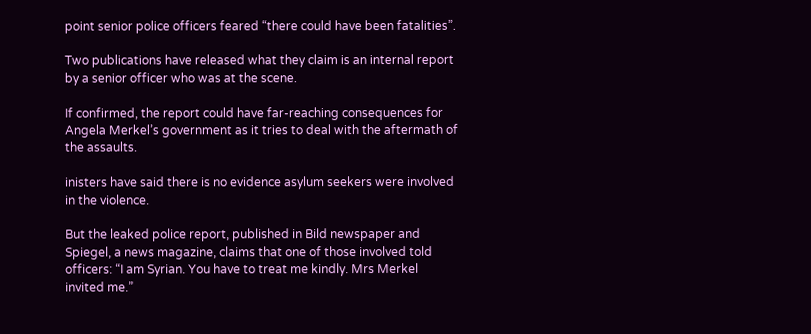point senior police officers feared “there could have been fatalities”.

Two publications have released what they claim is an internal report by a senior officer who was at the scene.

If confirmed, the report could have far-reaching consequences for Angela Merkel’s government as it tries to deal with the aftermath of the assaults.

inisters have said there is no evidence asylum seekers were involved in the violence.

But the leaked police report, published in Bild newspaper and Spiegel, a news magazine, claims that one of those involved told officers: “I am Syrian. You have to treat me kindly. Mrs Merkel invited me.”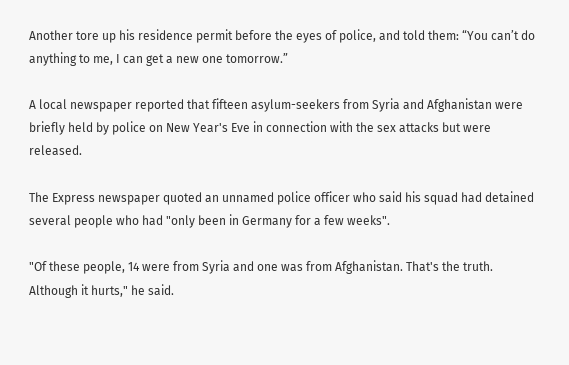Another tore up his residence permit before the eyes of police, and told them: “You can’t do anything to me, I can get a new one tomorrow.”

A local newspaper reported that fifteen asylum-seekers from Syria and Afghanistan were briefly held by police on New Year's Eve in connection with the sex attacks but were released.

The Express newspaper quoted an unnamed police officer who said his squad had detained several people who had "only been in Germany for a few weeks".

"Of these people, 14 were from Syria and one was from Afghanistan. That's the truth. Although it hurts," he said.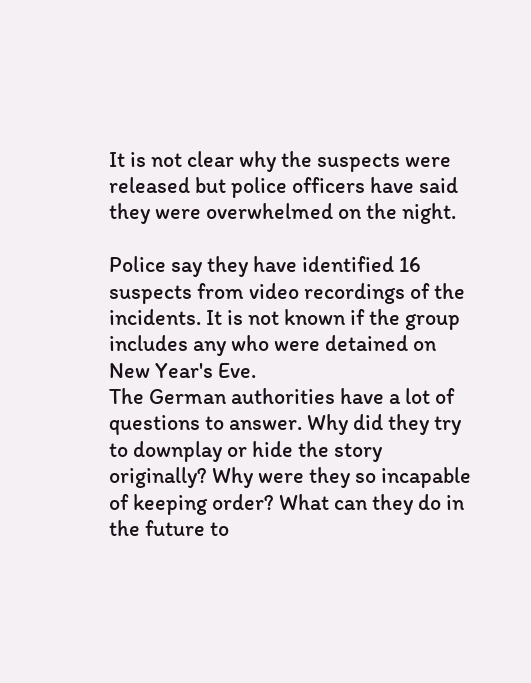It is not clear why the suspects were released but police officers have said they were overwhelmed on the night.

Police say they have identified 16 suspects from video recordings of the incidents. It is not known if the group includes any who were detained on New Year's Eve.
The German authorities have a lot of questions to answer. Why did they try to downplay or hide the story originally? Why were they so incapable of keeping order? What can they do in the future to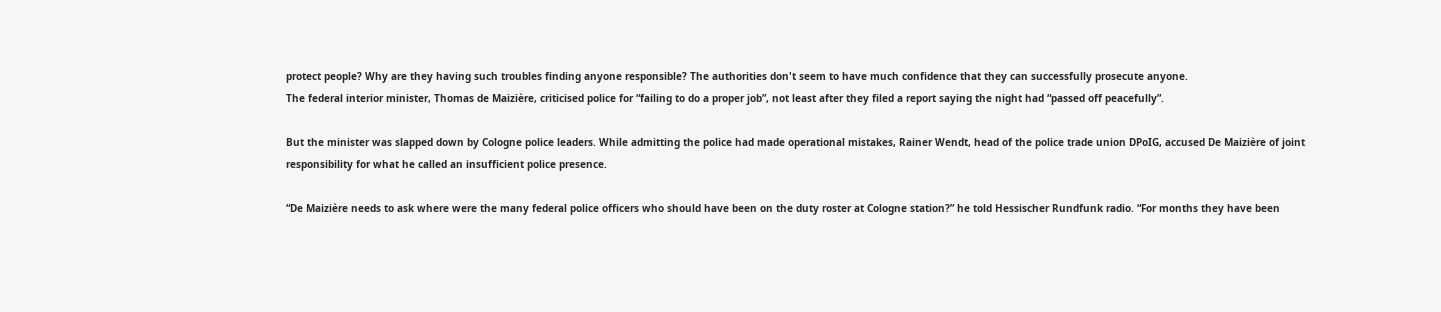protect people? Why are they having such troubles finding anyone responsible? The authorities don't seem to have much confidence that they can successfully prosecute anyone.
The federal interior minister, Thomas de Maizière, criticised police for “failing to do a proper job”, not least after they filed a report saying the night had “passed off peacefully”.

But the minister was slapped down by Cologne police leaders. While admitting the police had made operational mistakes, Rainer Wendt, head of the police trade union DPoIG, accused De Maizière of joint responsibility for what he called an insufficient police presence.

“De Maizière needs to ask where were the many federal police officers who should have been on the duty roster at Cologne station?” he told Hessischer Rundfunk radio. “For months they have been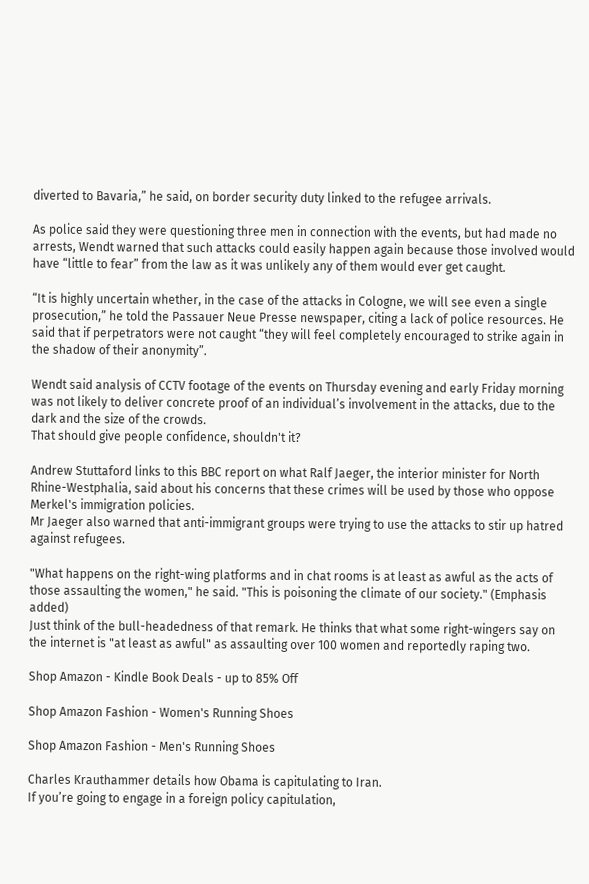diverted to Bavaria,” he said, on border security duty linked to the refugee arrivals.

As police said they were questioning three men in connection with the events, but had made no arrests, Wendt warned that such attacks could easily happen again because those involved would have “little to fear” from the law as it was unlikely any of them would ever get caught.

“It is highly uncertain whether, in the case of the attacks in Cologne, we will see even a single prosecution,” he told the Passauer Neue Presse newspaper, citing a lack of police resources. He said that if perpetrators were not caught “they will feel completely encouraged to strike again in the shadow of their anonymity”.

Wendt said analysis of CCTV footage of the events on Thursday evening and early Friday morning was not likely to deliver concrete proof of an individual’s involvement in the attacks, due to the dark and the size of the crowds.
That should give people confidence, shouldn't it?

Andrew Stuttaford links to this BBC report on what Ralf Jaeger, the interior minister for North Rhine-Westphalia, said about his concerns that these crimes will be used by those who oppose Merkel's immigration policies.
Mr Jaeger also warned that anti-immigrant groups were trying to use the attacks to stir up hatred against refugees.

"What happens on the right-wing platforms and in chat rooms is at least as awful as the acts of those assaulting the women," he said. "This is poisoning the climate of our society." (Emphasis added)
Just think of the bull-headedness of that remark. He thinks that what some right-wingers say on the internet is "at least as awful" as assaulting over 100 women and reportedly raping two.

Shop Amazon - Kindle Book Deals - up to 85% Off

Shop Amazon Fashion - Women's Running Shoes

Shop Amazon Fashion - Men's Running Shoes

Charles Krauthammer details how Obama is capitulating to Iran.
If you’re going to engage in a foreign policy capitulation,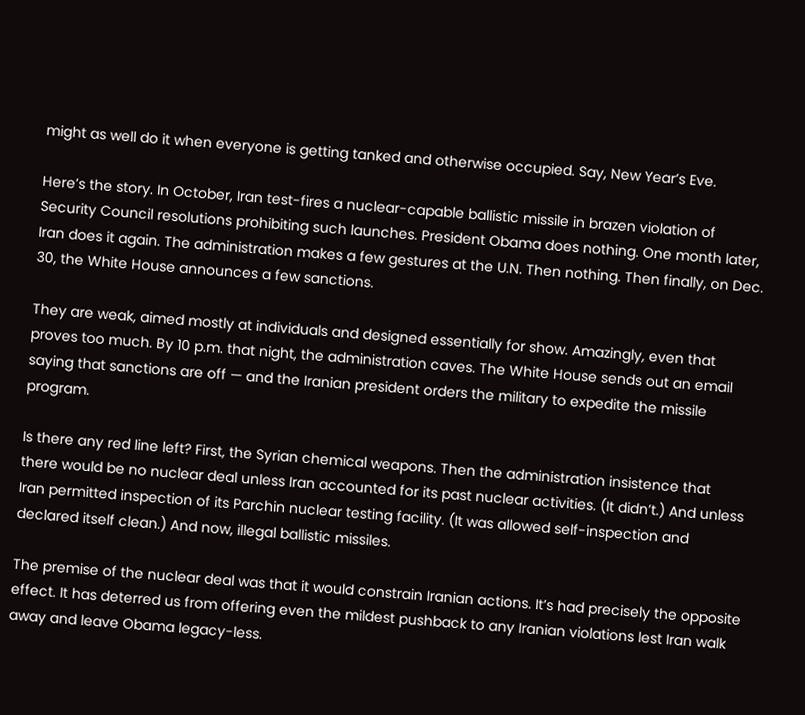might as well do it when everyone is getting tanked and otherwise occupied. Say, New Year’s Eve.

Here’s the story. In October, Iran test-fires a nuclear-capable ballistic missile in brazen violation of Security Council resolutions prohibiting such launches. President Obama does nothing. One month later, Iran does it again. The administration makes a few gestures at the U.N. Then nothing. Then finally, on Dec. 30, the White House announces a few sanctions.

They are weak, aimed mostly at individuals and designed essentially for show. Amazingly, even that proves too much. By 10 p.m. that night, the administration caves. The White House sends out an email saying that sanctions are off — and the Iranian president orders the military to expedite the missile program.

Is there any red line left? First, the Syrian chemical weapons. Then the administration insistence that there would be no nuclear deal unless Iran accounted for its past nuclear activities. (It didn’t.) And unless Iran permitted inspection of its Parchin nuclear testing facility. (It was allowed self-inspection and declared itself clean.) And now, illegal ballistic missiles.

The premise of the nuclear deal was that it would constrain Iranian actions. It’s had precisely the opposite effect. It has deterred us from offering even the mildest pushback to any Iranian violations lest Iran walk away and leave Obama legacy-less.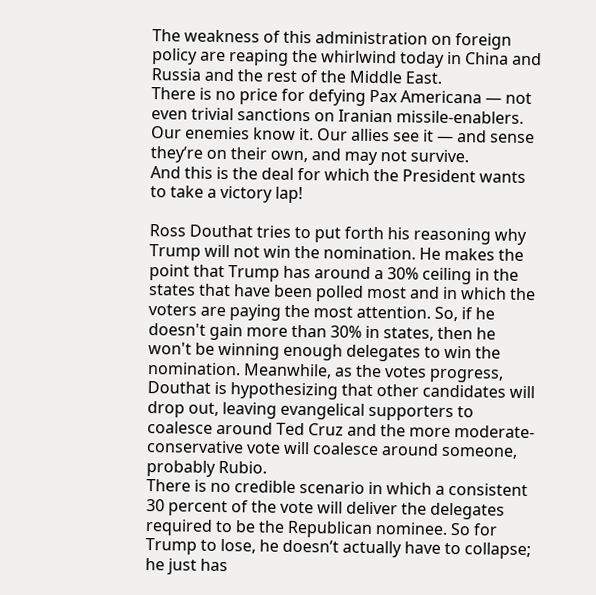The weakness of this administration on foreign policy are reaping the whirlwind today in China and Russia and the rest of the Middle East.
There is no price for defying Pax Americana — not even trivial sanctions on Iranian missile-enablers. Our enemies know it. Our allies see it — and sense they’re on their own, and may not survive.
And this is the deal for which the President wants to take a victory lap!

Ross Douthat tries to put forth his reasoning why Trump will not win the nomination. He makes the point that Trump has around a 30% ceiling in the states that have been polled most and in which the voters are paying the most attention. So, if he doesn't gain more than 30% in states, then he won't be winning enough delegates to win the nomination. Meanwhile, as the votes progress, Douthat is hypothesizing that other candidates will drop out, leaving evangelical supporters to coalesce around Ted Cruz and the more moderate-conservative vote will coalesce around someone, probably Rubio.
There is no credible scenario in which a consistent 30 percent of the vote will deliver the delegates required to be the Republican nominee. So for Trump to lose, he doesn’t actually have to collapse; he just has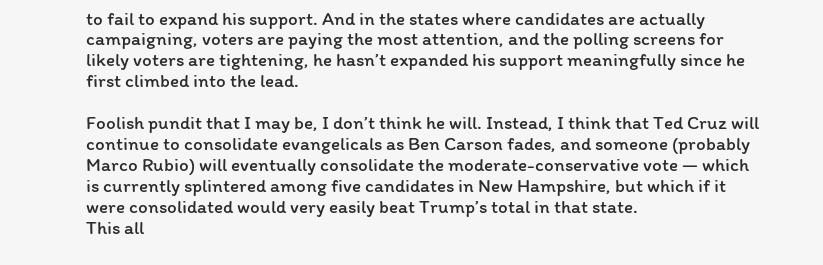to fail to expand his support. And in the states where candidates are actually campaigning, voters are paying the most attention, and the polling screens for likely voters are tightening, he hasn’t expanded his support meaningfully since he first climbed into the lead.

Foolish pundit that I may be, I don’t think he will. Instead, I think that Ted Cruz will continue to consolidate evangelicals as Ben Carson fades, and someone (probably Marco Rubio) will eventually consolidate the moderate-conservative vote — which is currently splintered among five candidates in New Hampshire, but which if it were consolidated would very easily beat Trump’s total in that state.
This all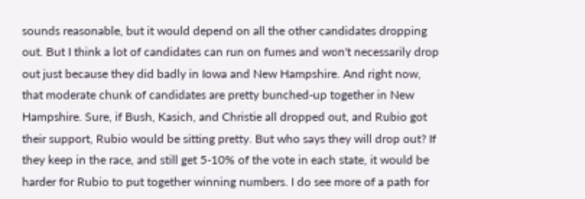sounds reasonable, but it would depend on all the other candidates dropping out. But I think a lot of candidates can run on fumes and won't necessarily drop out just because they did badly in Iowa and New Hampshire. And right now, that moderate chunk of candidates are pretty bunched-up together in New Hampshire. Sure, if Bush, Kasich, and Christie all dropped out, and Rubio got their support, Rubio would be sitting pretty. But who says they will drop out? If they keep in the race, and still get 5-10% of the vote in each state, it would be harder for Rubio to put together winning numbers. I do see more of a path for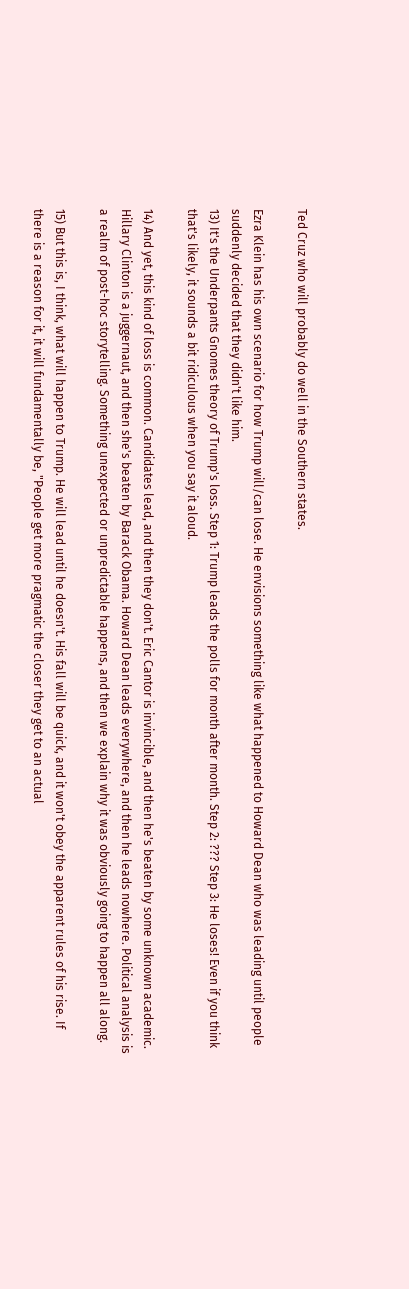Ted Cruz who will probably do well in the Southern states.

Ezra Klein has his own scenario for how Trump will/can lose. He envisions something like what happened to Howard Dean who was leading until people suddenly decided that they didn't like him.
13) It's the Underpants Gnomes theory of Trump's loss. Step 1: Trump leads the polls for month after month. Step 2: ??? Step 3: He loses! Even if you think that's likely, it sounds a bit ridiculous when you say it aloud.

14) And yet, this kind of loss is common. Candidates lead, and then they don't. Eric Cantor is invincible, and then he's beaten by some unknown academic. Hillary Clinton is a juggernaut, and then she's beaten by Barack Obama. Howard Dean leads everywhere, and then he leads nowhere. Political analysis is a realm of post-hoc storytelling. Something unexpected or unpredictable happens, and then we explain why it was obviously going to happen all along.

15) But this is, I think, what will happen to Trump. He will lead until he doesn't. His fall will be quick, and it won't obey the apparent rules of his rise. If there is a reason for it, it will fundamentally be, "People get more pragmatic the closer they get to an actual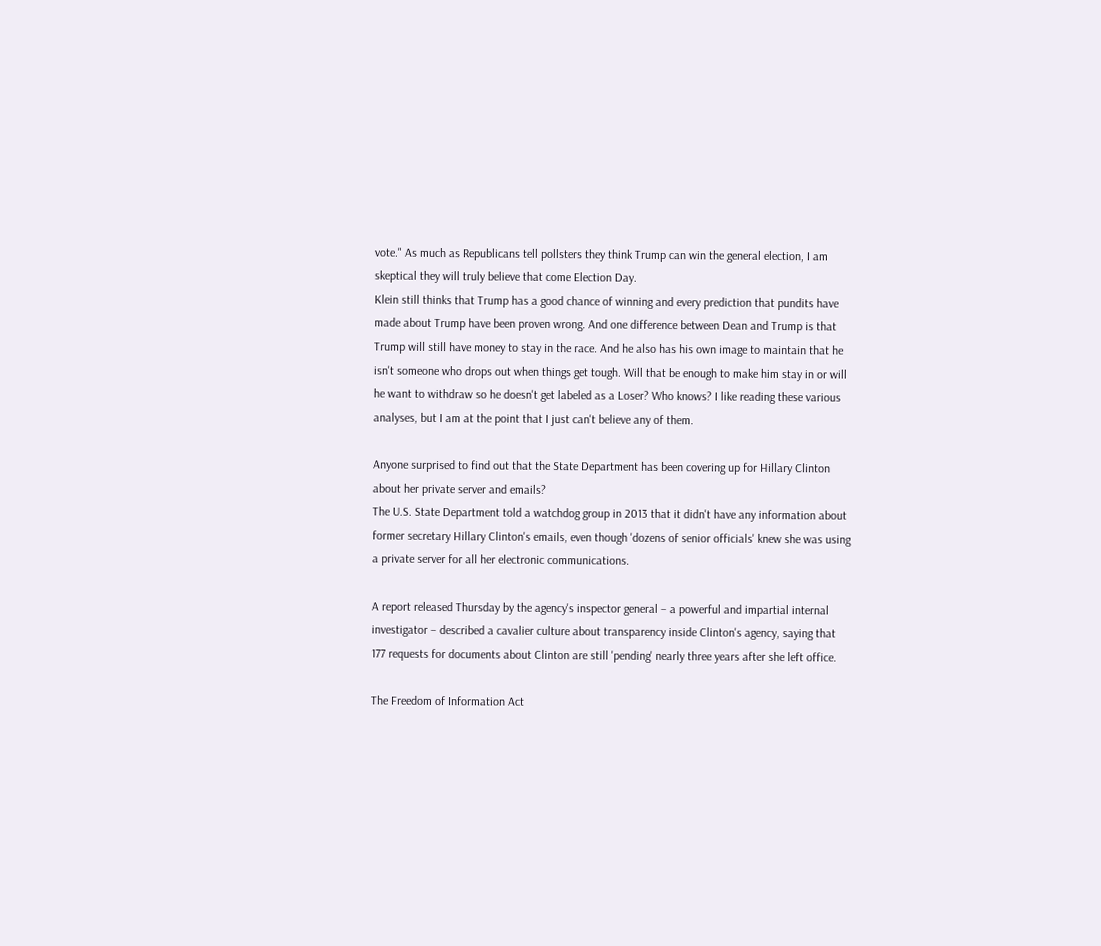vote." As much as Republicans tell pollsters they think Trump can win the general election, I am skeptical they will truly believe that come Election Day.
Klein still thinks that Trump has a good chance of winning and every prediction that pundits have made about Trump have been proven wrong. And one difference between Dean and Trump is that Trump will still have money to stay in the race. And he also has his own image to maintain that he isn't someone who drops out when things get tough. Will that be enough to make him stay in or will he want to withdraw so he doesn't get labeled as a Loser? Who knows? I like reading these various analyses, but I am at the point that I just can't believe any of them.

Anyone surprised to find out that the State Department has been covering up for Hillary Clinton about her private server and emails?
The U.S. State Department told a watchdog group in 2013 that it didn't have any information about former secretary Hillary Clinton's emails, even though 'dozens of senior officials' knew she was using a private server for all her electronic communications.

A report released Thursday by the agency's inspector general – a powerful and impartial internal investigator – described a cavalier culture about transparency inside Clinton's agency, saying that 177 requests for documents about Clinton are still 'pending' nearly three years after she left office.

The Freedom of Information Act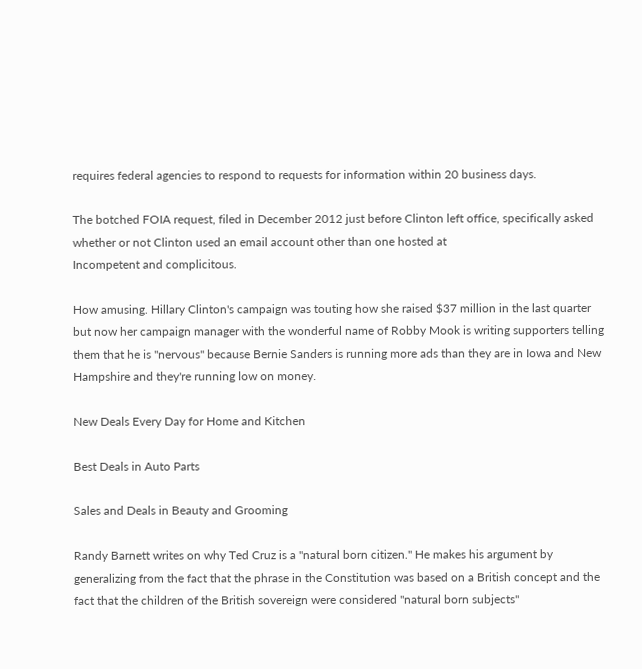requires federal agencies to respond to requests for information within 20 business days.

The botched FOIA request, filed in December 2012 just before Clinton left office, specifically asked whether or not Clinton used an email account other than one hosted at
Incompetent and complicitous.

How amusing. Hillary Clinton's campaign was touting how she raised $37 million in the last quarter but now her campaign manager with the wonderful name of Robby Mook is writing supporters telling them that he is "nervous" because Bernie Sanders is running more ads than they are in Iowa and New Hampshire and they're running low on money.

New Deals Every Day for Home and Kitchen

Best Deals in Auto Parts

Sales and Deals in Beauty and Grooming

Randy Barnett writes on why Ted Cruz is a "natural born citizen." He makes his argument by generalizing from the fact that the phrase in the Constitution was based on a British concept and the fact that the children of the British sovereign were considered "natural born subjects"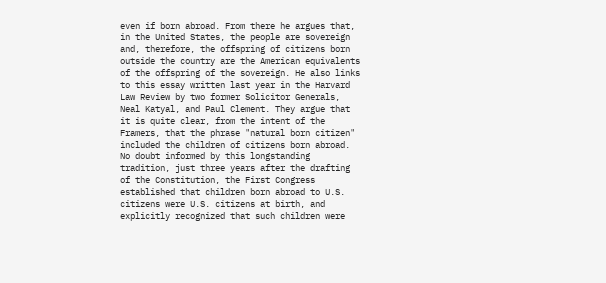even if born abroad. From there he argues that, in the United States, the people are sovereign and, therefore, the offspring of citizens born outside the country are the American equivalents of the offspring of the sovereign. He also links to this essay written last year in the Harvard Law Review by two former Solicitor Generals, Neal Katyal, and Paul Clement. They argue that it is quite clear, from the intent of the Framers, that the phrase "natural born citizen" included the children of citizens born abroad.
No doubt informed by this longstanding tradition, just three years after the drafting of the Constitution, the First Congress established that children born abroad to U.S. citizens were U.S. citizens at birth, and explicitly recognized that such children were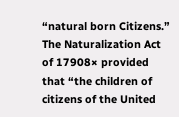“natural born Citizens.” The Naturalization Act of 17908× provided that “the children of citizens of the United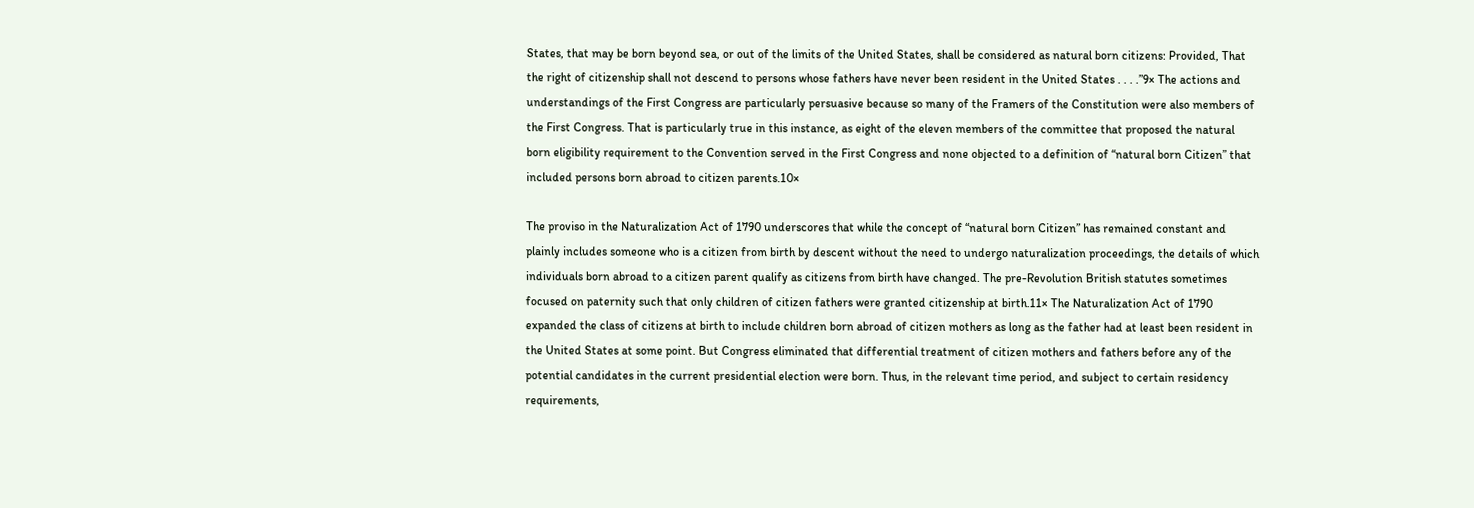States, that may be born beyond sea, or out of the limits of the United States, shall be considered as natural born citizens: Provided, That the right of citizenship shall not descend to persons whose fathers have never been resident in the United States . . . .”9× The actions and understandings of the First Congress are particularly persuasive because so many of the Framers of the Constitution were also members of the First Congress. That is particularly true in this instance, as eight of the eleven members of the committee that proposed the natural born eligibility requirement to the Convention served in the First Congress and none objected to a definition of “natural born Citizen” that included persons born abroad to citizen parents.10×

The proviso in the Naturalization Act of 1790 underscores that while the concept of “natural born Citizen” has remained constant and plainly includes someone who is a citizen from birth by descent without the need to undergo naturalization proceedings, the details of which individuals born abroad to a citizen parent qualify as citizens from birth have changed. The pre-Revolution British statutes sometimes focused on paternity such that only children of citizen fathers were granted citizenship at birth.11× The Naturalization Act of 1790 expanded the class of citizens at birth to include children born abroad of citizen mothers as long as the father had at least been resident in the United States at some point. But Congress eliminated that differential treatment of citizen mothers and fathers before any of the potential candidates in the current presidential election were born. Thus, in the relevant time period, and subject to certain residency requirements,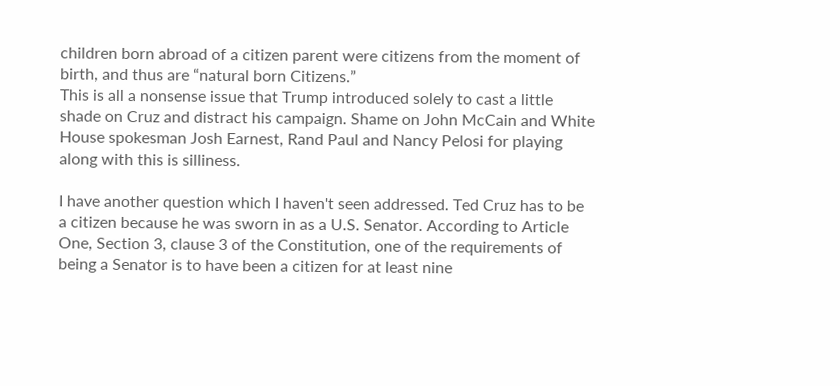children born abroad of a citizen parent were citizens from the moment of birth, and thus are “natural born Citizens.”
This is all a nonsense issue that Trump introduced solely to cast a little shade on Cruz and distract his campaign. Shame on John McCain and White House spokesman Josh Earnest, Rand Paul and Nancy Pelosi for playing along with this is silliness.

I have another question which I haven't seen addressed. Ted Cruz has to be a citizen because he was sworn in as a U.S. Senator. According to Article One, Section 3, clause 3 of the Constitution, one of the requirements of being a Senator is to have been a citizen for at least nine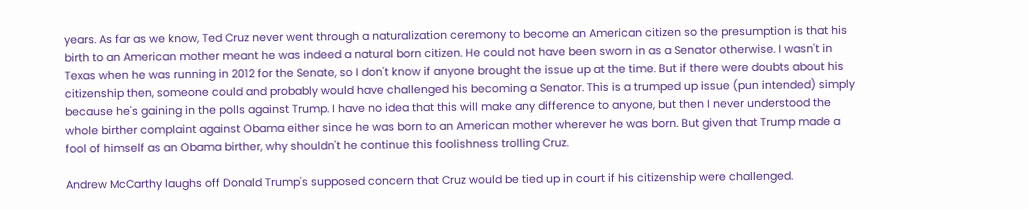years. As far as we know, Ted Cruz never went through a naturalization ceremony to become an American citizen so the presumption is that his birth to an American mother meant he was indeed a natural born citizen. He could not have been sworn in as a Senator otherwise. I wasn't in Texas when he was running in 2012 for the Senate, so I don't know if anyone brought the issue up at the time. But if there were doubts about his citizenship then, someone could and probably would have challenged his becoming a Senator. This is a trumped up issue (pun intended) simply because he's gaining in the polls against Trump. I have no idea that this will make any difference to anyone, but then I never understood the whole birther complaint against Obama either since he was born to an American mother wherever he was born. But given that Trump made a fool of himself as an Obama birther, why shouldn't he continue this foolishness trolling Cruz.

Andrew McCarthy laughs off Donald Trump's supposed concern that Cruz would be tied up in court if his citizenship were challenged.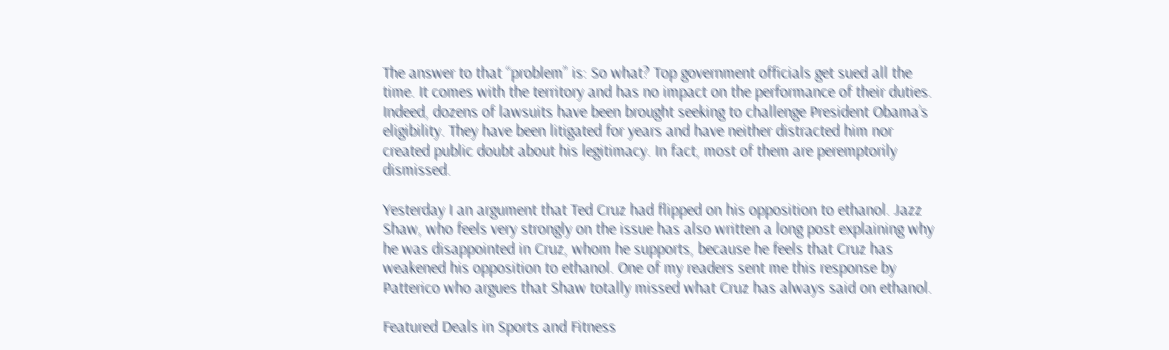The answer to that “problem” is: So what? Top government officials get sued all the time. It comes with the territory and has no impact on the performance of their duties. Indeed, dozens of lawsuits have been brought seeking to challenge President Obama’s eligibility. They have been litigated for years and have neither distracted him nor created public doubt about his legitimacy. In fact, most of them are peremptorily dismissed.

Yesterday I an argument that Ted Cruz had flipped on his opposition to ethanol. Jazz Shaw, who feels very strongly on the issue has also written a long post explaining why he was disappointed in Cruz, whom he supports, because he feels that Cruz has weakened his opposition to ethanol. One of my readers sent me this response by Patterico who argues that Shaw totally missed what Cruz has always said on ethanol.

Featured Deals in Sports and Fitness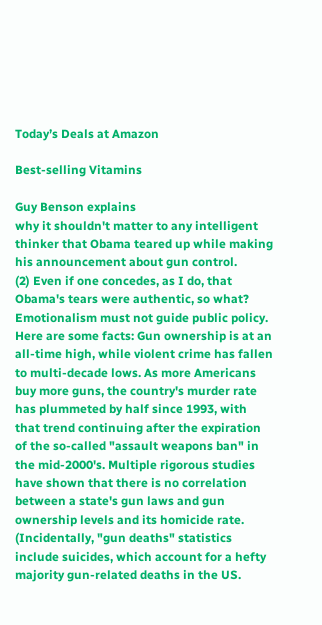Today’s Deals at Amazon

Best-selling Vitamins

Guy Benson explains
why it shouldn't matter to any intelligent thinker that Obama teared up while making his announcement about gun control.
(2) Even if one concedes, as I do, that Obama's tears were authentic, so what? Emotionalism must not guide public policy. Here are some facts: Gun ownership is at an all-time high, while violent crime has fallen to multi-decade lows. As more Americans buy more guns, the country's murder rate has plummeted by half since 1993, with that trend continuing after the expiration of the so-called "assault weapons ban" in the mid-2000's. Multiple rigorous studies have shown that there is no correlation between a state's gun laws and gun ownership levels and its homicide rate. (Incidentally, "gun deaths" statistics include suicides, which account for a hefty majority gun-related deaths in the US.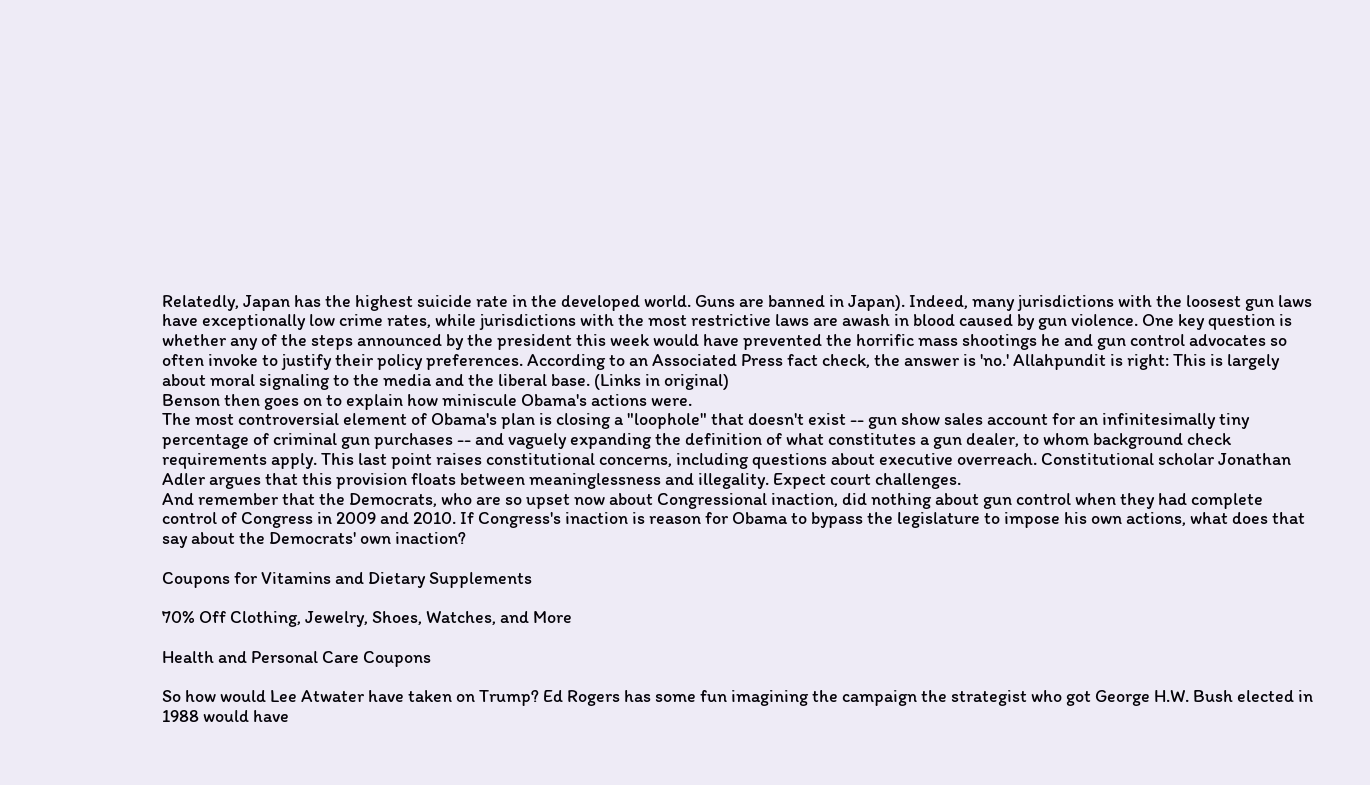Relatedly, Japan has the highest suicide rate in the developed world. Guns are banned in Japan). Indeed, many jurisdictions with the loosest gun laws have exceptionally low crime rates, while jurisdictions with the most restrictive laws are awash in blood caused by gun violence. One key question is whether any of the steps announced by the president this week would have prevented the horrific mass shootings he and gun control advocates so often invoke to justify their policy preferences. According to an Associated Press fact check, the answer is 'no.' Allahpundit is right: This is largely about moral signaling to the media and the liberal base. (Links in original)
Benson then goes on to explain how miniscule Obama's actions were.
The most controversial element of Obama's plan is closing a "loophole" that doesn't exist -- gun show sales account for an infinitesimally tiny percentage of criminal gun purchases -- and vaguely expanding the definition of what constitutes a gun dealer, to whom background check requirements apply. This last point raises constitutional concerns, including questions about executive overreach. Constitutional scholar Jonathan Adler argues that this provision floats between meaninglessness and illegality. Expect court challenges.
And remember that the Democrats, who are so upset now about Congressional inaction, did nothing about gun control when they had complete control of Congress in 2009 and 2010. If Congress's inaction is reason for Obama to bypass the legislature to impose his own actions, what does that say about the Democrats' own inaction?

Coupons for Vitamins and Dietary Supplements

70% Off Clothing, Jewelry, Shoes, Watches, and More

Health and Personal Care Coupons

So how would Lee Atwater have taken on Trump? Ed Rogers has some fun imagining the campaign the strategist who got George H.W. Bush elected in 1988 would have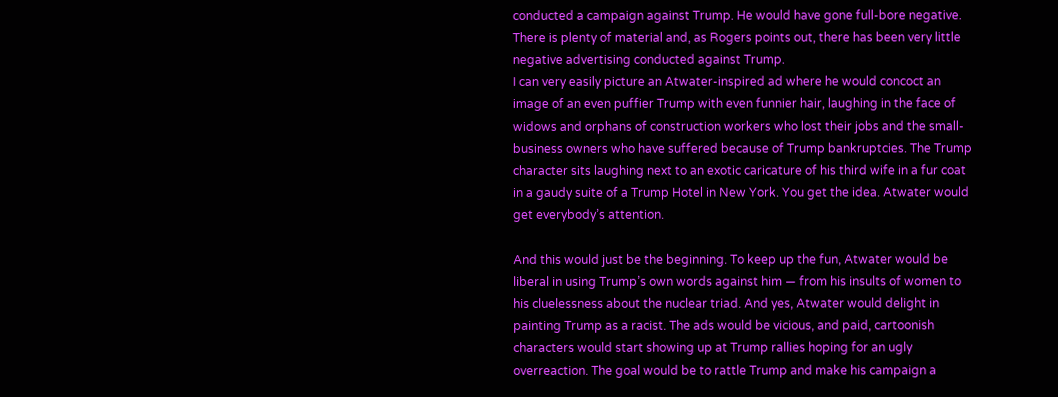conducted a campaign against Trump. He would have gone full-bore negative. There is plenty of material and, as Rogers points out, there has been very little negative advertising conducted against Trump.
I can very easily picture an Atwater-inspired ad where he would concoct an image of an even puffier Trump with even funnier hair, laughing in the face of widows and orphans of construction workers who lost their jobs and the small-business owners who have suffered because of Trump bankruptcies. The Trump character sits laughing next to an exotic caricature of his third wife in a fur coat in a gaudy suite of a Trump Hotel in New York. You get the idea. Atwater would get everybody’s attention.

And this would just be the beginning. To keep up the fun, Atwater would be liberal in using Trump’s own words against him — from his insults of women to his cluelessness about the nuclear triad. And yes, Atwater would delight in painting Trump as a racist. The ads would be vicious, and paid, cartoonish characters would start showing up at Trump rallies hoping for an ugly overreaction. The goal would be to rattle Trump and make his campaign a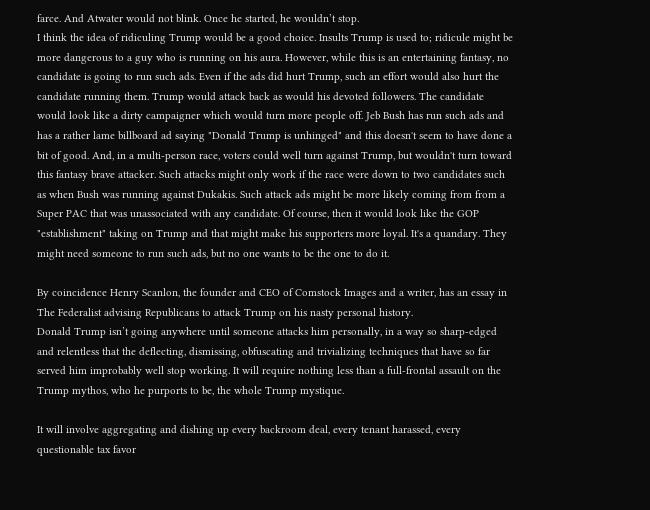farce. And Atwater would not blink. Once he started, he wouldn’t stop.
I think the idea of ridiculing Trump would be a good choice. Insults Trump is used to; ridicule might be more dangerous to a guy who is running on his aura. However, while this is an entertaining fantasy, no candidate is going to run such ads. Even if the ads did hurt Trump, such an effort would also hurt the candidate running them. Trump would attack back as would his devoted followers. The candidate would look like a dirty campaigner which would turn more people off. Jeb Bush has run such ads and has a rather lame billboard ad saying "Donald Trump is unhinged" and this doesn't seem to have done a bit of good. And, in a multi-person race, voters could well turn against Trump, but wouldn't turn toward this fantasy brave attacker. Such attacks might only work if the race were down to two candidates such as when Bush was running against Dukakis. Such attack ads might be more likely coming from from a Super PAC that was unassociated with any candidate. Of course, then it would look like the GOP "establishment" taking on Trump and that might make his supporters more loyal. It's a quandary. They might need someone to run such ads, but no one wants to be the one to do it.

By coincidence Henry Scanlon, the founder and CEO of Comstock Images and a writer, has an essay in The Federalist advising Republicans to attack Trump on his nasty personal history.
Donald Trump isn’t going anywhere until someone attacks him personally, in a way so sharp-edged and relentless that the deflecting, dismissing, obfuscating and trivializing techniques that have so far served him improbably well stop working. It will require nothing less than a full-frontal assault on the Trump mythos, who he purports to be, the whole Trump mystique.

It will involve aggregating and dishing up every backroom deal, every tenant harassed, every questionable tax favor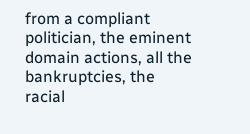from a compliant politician, the eminent domain actions, all the bankruptcies, the racial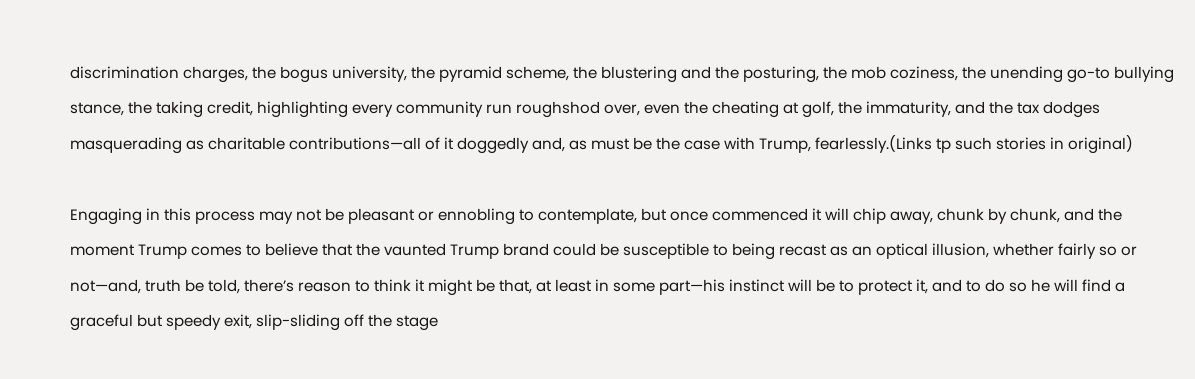discrimination charges, the bogus university, the pyramid scheme, the blustering and the posturing, the mob coziness, the unending go-to bullying stance, the taking credit, highlighting every community run roughshod over, even the cheating at golf, the immaturity, and the tax dodges masquerading as charitable contributions—all of it doggedly and, as must be the case with Trump, fearlessly.(Links tp such stories in original)

Engaging in this process may not be pleasant or ennobling to contemplate, but once commenced it will chip away, chunk by chunk, and the moment Trump comes to believe that the vaunted Trump brand could be susceptible to being recast as an optical illusion, whether fairly so or not—and, truth be told, there’s reason to think it might be that, at least in some part—his instinct will be to protect it, and to do so he will find a graceful but speedy exit, slip-sliding off the stage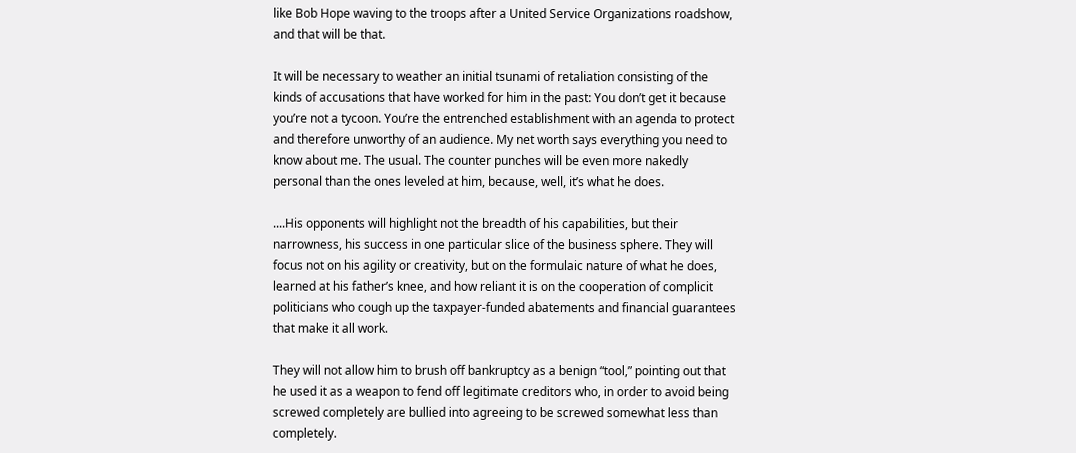like Bob Hope waving to the troops after a United Service Organizations roadshow, and that will be that.

It will be necessary to weather an initial tsunami of retaliation consisting of the kinds of accusations that have worked for him in the past: You don’t get it because you’re not a tycoon. You’re the entrenched establishment with an agenda to protect and therefore unworthy of an audience. My net worth says everything you need to know about me. The usual. The counter punches will be even more nakedly personal than the ones leveled at him, because, well, it’s what he does.

....His opponents will highlight not the breadth of his capabilities, but their narrowness, his success in one particular slice of the business sphere. They will focus not on his agility or creativity, but on the formulaic nature of what he does, learned at his father’s knee, and how reliant it is on the cooperation of complicit politicians who cough up the taxpayer-funded abatements and financial guarantees that make it all work.

They will not allow him to brush off bankruptcy as a benign “tool,” pointing out that he used it as a weapon to fend off legitimate creditors who, in order to avoid being screwed completely are bullied into agreeing to be screwed somewhat less than completely.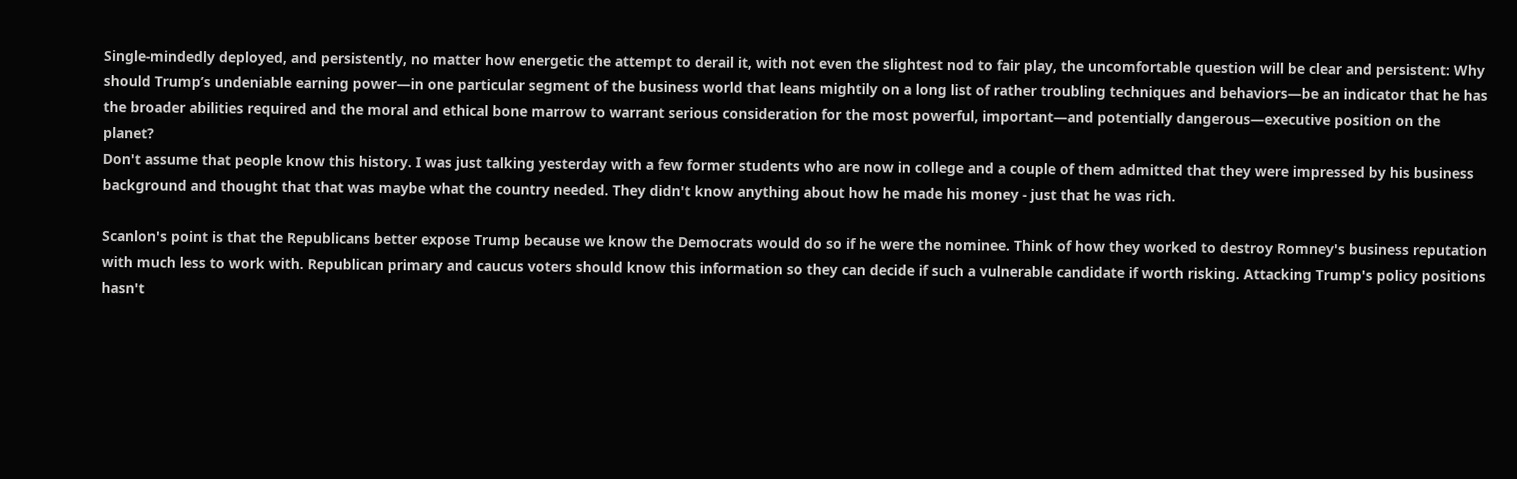Single-mindedly deployed, and persistently, no matter how energetic the attempt to derail it, with not even the slightest nod to fair play, the uncomfortable question will be clear and persistent: Why should Trump’s undeniable earning power—in one particular segment of the business world that leans mightily on a long list of rather troubling techniques and behaviors—be an indicator that he has the broader abilities required and the moral and ethical bone marrow to warrant serious consideration for the most powerful, important—and potentially dangerous—executive position on the planet?
Don't assume that people know this history. I was just talking yesterday with a few former students who are now in college and a couple of them admitted that they were impressed by his business background and thought that that was maybe what the country needed. They didn't know anything about how he made his money - just that he was rich.

Scanlon's point is that the Republicans better expose Trump because we know the Democrats would do so if he were the nominee. Think of how they worked to destroy Romney's business reputation with much less to work with. Republican primary and caucus voters should know this information so they can decide if such a vulnerable candidate if worth risking. Attacking Trump's policy positions hasn't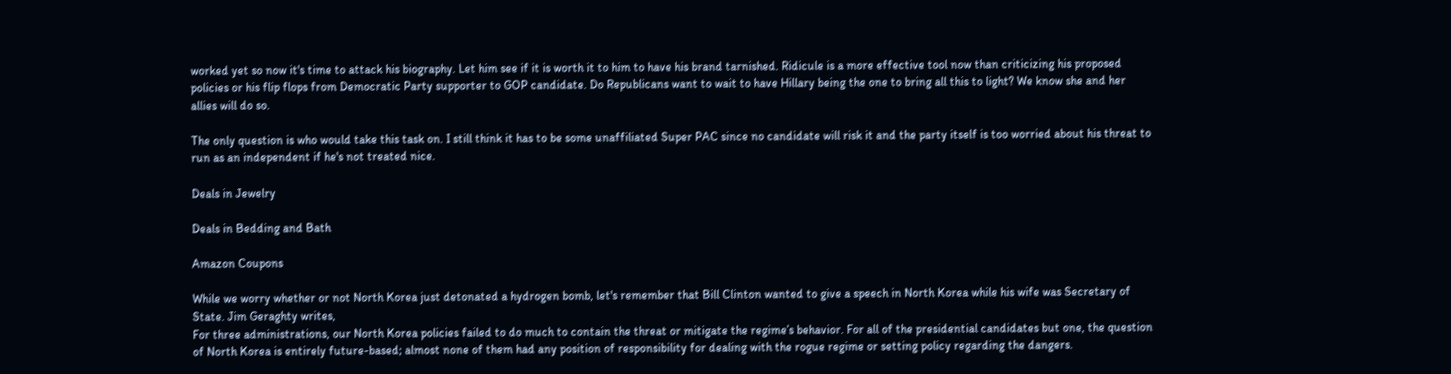worked yet so now it's time to attack his biography. Let him see if it is worth it to him to have his brand tarnished. Ridicule is a more effective tool now than criticizing his proposed policies or his flip flops from Democratic Party supporter to GOP candidate. Do Republicans want to wait to have Hillary being the one to bring all this to light? We know she and her allies will do so.

The only question is who would take this task on. I still think it has to be some unaffiliated Super PAC since no candidate will risk it and the party itself is too worried about his threat to run as an independent if he's not treated nice.

Deals in Jewelry

Deals in Bedding and Bath

Amazon Coupons

While we worry whether or not North Korea just detonated a hydrogen bomb, let's remember that Bill Clinton wanted to give a speech in North Korea while his wife was Secretary of State. Jim Geraghty writes,
For three administrations, our North Korea policies failed to do much to contain the threat or mitigate the regime’s behavior. For all of the presidential candidates but one, the question of North Korea is entirely future-based; almost none of them had any position of responsibility for dealing with the rogue regime or setting policy regarding the dangers.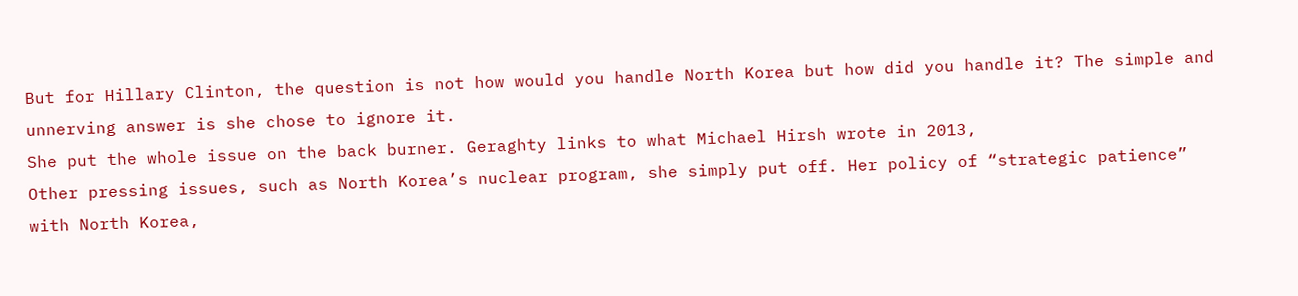But for Hillary Clinton, the question is not how would you handle North Korea but how did you handle it? The simple and unnerving answer is she chose to ignore it.
She put the whole issue on the back burner. Geraghty links to what Michael Hirsh wrote in 2013,
Other pressing issues, such as North Korea’s nuclear program, she simply put off. Her policy of “strategic patience” with North Korea,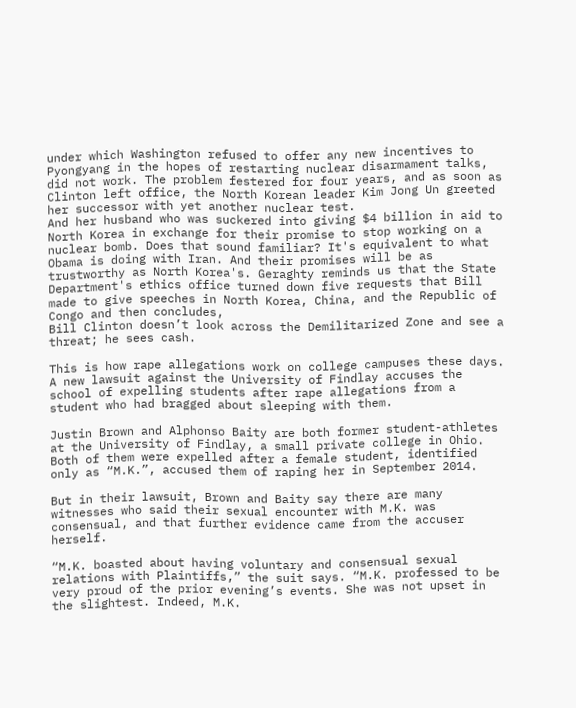under which Washington refused to offer any new incentives to Pyongyang in the hopes of restarting nuclear disarmament talks, did not work. The problem festered for four years, and as soon as Clinton left office, the North Korean leader Kim Jong Un greeted her successor with yet another nuclear test.
And her husband who was suckered into giving $4 billion in aid to North Korea in exchange for their promise to stop working on a nuclear bomb. Does that sound familiar? It's equivalent to what Obama is doing with Iran. And their promises will be as trustworthy as North Korea's. Geraghty reminds us that the State Department's ethics office turned down five requests that Bill made to give speeches in North Korea, China, and the Republic of Congo and then concludes,
Bill Clinton doesn’t look across the Demilitarized Zone and see a threat; he sees cash.

This is how rape allegations work on college campuses these days.
A new lawsuit against the University of Findlay accuses the school of expelling students after rape allegations from a student who had bragged about sleeping with them.

Justin Brown and Alphonso Baity are both former student-athletes at the University of Findlay, a small private college in Ohio. Both of them were expelled after a female student, identified only as “M.K.”, accused them of raping her in September 2014.

But in their lawsuit, Brown and Baity say there are many witnesses who said their sexual encounter with M.K. was consensual, and that further evidence came from the accuser herself.

“M.K. boasted about having voluntary and consensual sexual relations with Plaintiffs,” the suit says. “M.K. professed to be very proud of the prior evening’s events. She was not upset in the slightest. Indeed, M.K.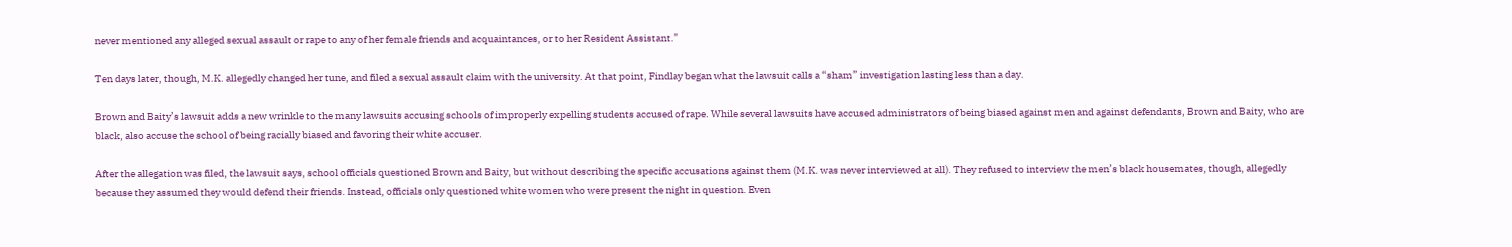never mentioned any alleged sexual assault or rape to any of her female friends and acquaintances, or to her Resident Assistant.”

Ten days later, though, M.K. allegedly changed her tune, and filed a sexual assault claim with the university. At that point, Findlay began what the lawsuit calls a “sham” investigation lasting less than a day.

Brown and Baity’s lawsuit adds a new wrinkle to the many lawsuits accusing schools of improperly expelling students accused of rape. While several lawsuits have accused administrators of being biased against men and against defendants, Brown and Baity, who are black, also accuse the school of being racially biased and favoring their white accuser.

After the allegation was filed, the lawsuit says, school officials questioned Brown and Baity, but without describing the specific accusations against them (M.K. was never interviewed at all). They refused to interview the men’s black housemates, though, allegedly because they assumed they would defend their friends. Instead, officials only questioned white women who were present the night in question. Even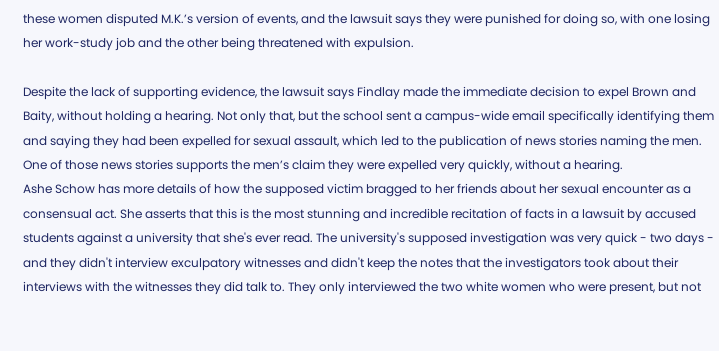these women disputed M.K.’s version of events, and the lawsuit says they were punished for doing so, with one losing her work-study job and the other being threatened with expulsion.

Despite the lack of supporting evidence, the lawsuit says Findlay made the immediate decision to expel Brown and Baity, without holding a hearing. Not only that, but the school sent a campus-wide email specifically identifying them and saying they had been expelled for sexual assault, which led to the publication of news stories naming the men. One of those news stories supports the men’s claim they were expelled very quickly, without a hearing.
Ashe Schow has more details of how the supposed victim bragged to her friends about her sexual encounter as a consensual act. She asserts that this is the most stunning and incredible recitation of facts in a lawsuit by accused students against a university that she's ever read. The university's supposed investigation was very quick - two days - and they didn't interview exculpatory witnesses and didn't keep the notes that the investigators took about their interviews with the witnesses they did talk to. They only interviewed the two white women who were present, but not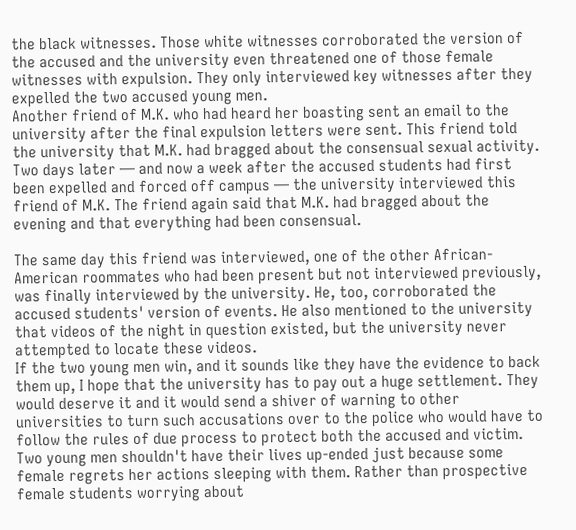the black witnesses. Those white witnesses corroborated the version of the accused and the university even threatened one of those female witnesses with expulsion. They only interviewed key witnesses after they expelled the two accused young men.
Another friend of M.K. who had heard her boasting sent an email to the university after the final expulsion letters were sent. This friend told the university that M.K. had bragged about the consensual sexual activity. Two days later — and now a week after the accused students had first been expelled and forced off campus — the university interviewed this friend of M.K. The friend again said that M.K. had bragged about the evening and that everything had been consensual.

The same day this friend was interviewed, one of the other African-American roommates who had been present but not interviewed previously, was finally interviewed by the university. He, too, corroborated the accused students' version of events. He also mentioned to the university that videos of the night in question existed, but the university never attempted to locate these videos.
If the two young men win, and it sounds like they have the evidence to back them up, I hope that the university has to pay out a huge settlement. They would deserve it and it would send a shiver of warning to other universities to turn such accusations over to the police who would have to follow the rules of due process to protect both the accused and victim. Two young men shouldn't have their lives up-ended just because some female regrets her actions sleeping with them. Rather than prospective female students worrying about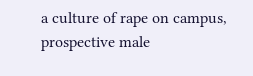a culture of rape on campus, prospective male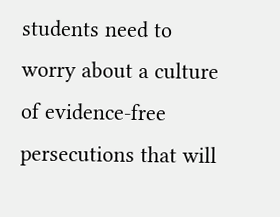students need to worry about a culture of evidence-free persecutions that will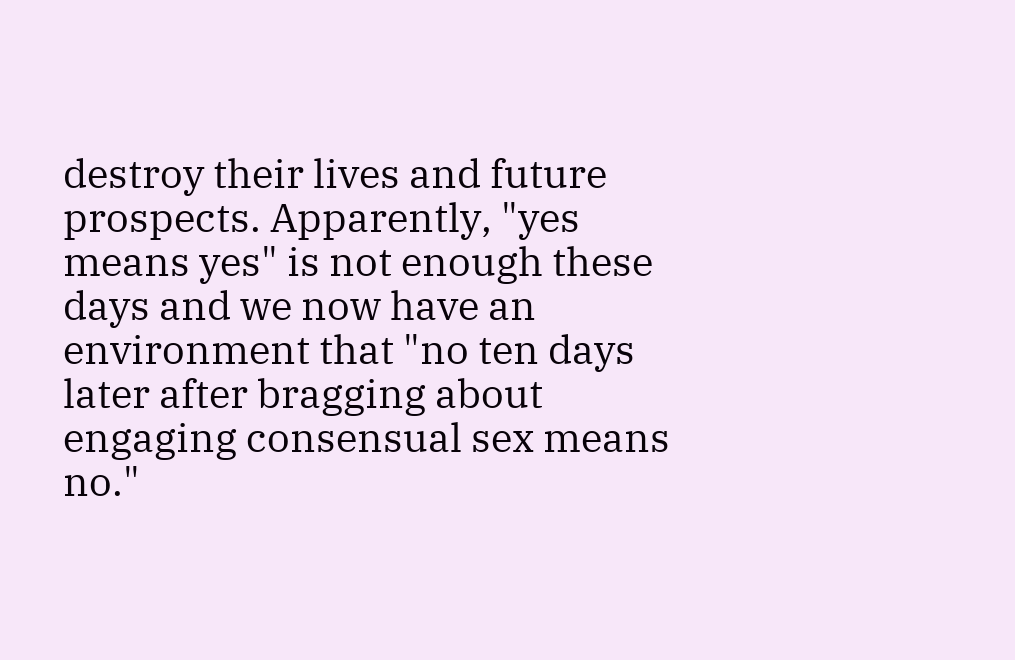destroy their lives and future prospects. Apparently, "yes means yes" is not enough these days and we now have an environment that "no ten days later after bragging about engaging consensual sex means no."